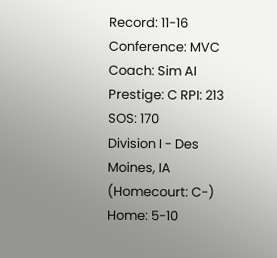Record: 11-16 Conference: MVC Coach: Sim AI Prestige: C RPI: 213 SOS: 170
Division I - Des Moines, IA (Homecourt: C-)
Home: 5-10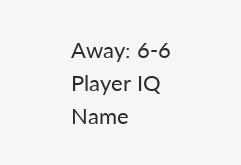Away: 6-6
Player IQ
Name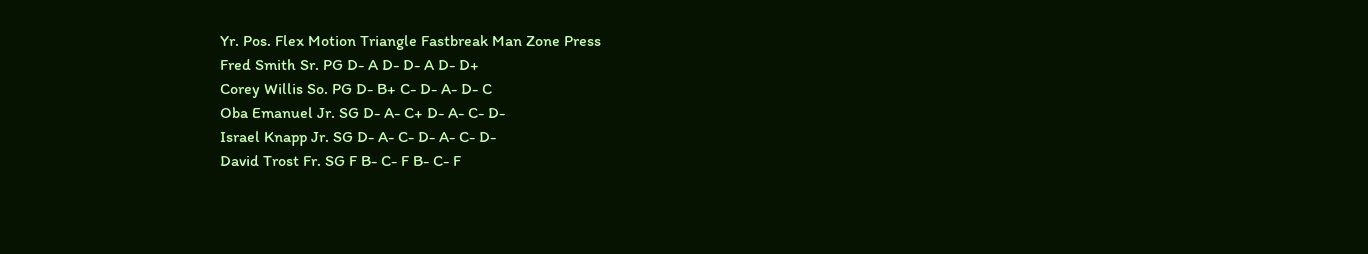Yr. Pos. Flex Motion Triangle Fastbreak Man Zone Press
Fred Smith Sr. PG D- A D- D- A D- D+
Corey Willis So. PG D- B+ C- D- A- D- C
Oba Emanuel Jr. SG D- A- C+ D- A- C- D-
Israel Knapp Jr. SG D- A- C- D- A- C- D-
David Trost Fr. SG F B- C- F B- C- F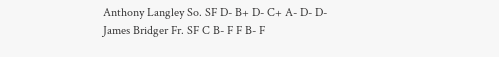Anthony Langley So. SF D- B+ D- C+ A- D- D-
James Bridger Fr. SF C B- F F B- F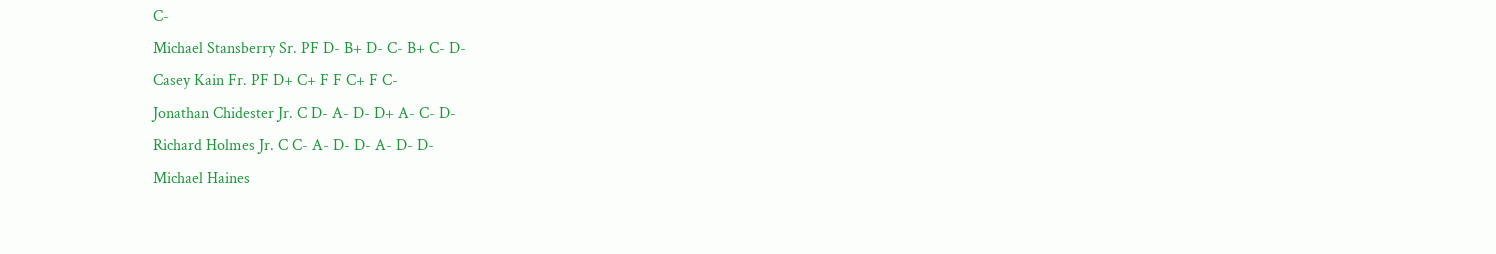C-
Michael Stansberry Sr. PF D- B+ D- C- B+ C- D-
Casey Kain Fr. PF D+ C+ F F C+ F C-
Jonathan Chidester Jr. C D- A- D- D+ A- C- D-
Richard Holmes Jr. C C- A- D- D- A- D- D-
Michael Haines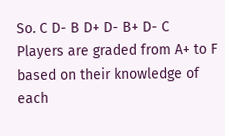So. C D- B D+ D- B+ D- C
Players are graded from A+ to F based on their knowledge of each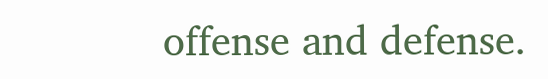offense and defense.